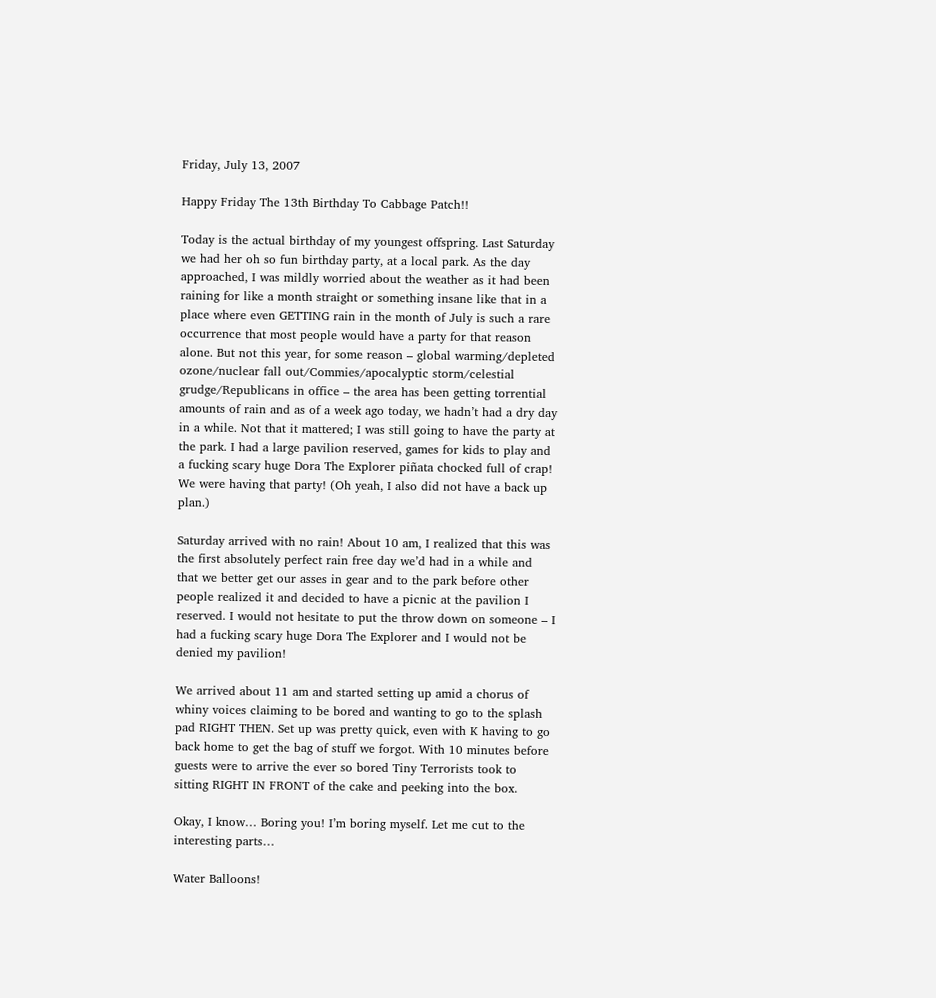Friday, July 13, 2007

Happy Friday The 13th Birthday To Cabbage Patch!!

Today is the actual birthday of my youngest offspring. Last Saturday we had her oh so fun birthday party, at a local park. As the day approached, I was mildly worried about the weather as it had been raining for like a month straight or something insane like that in a place where even GETTING rain in the month of July is such a rare occurrence that most people would have a party for that reason alone. But not this year, for some reason – global warming/depleted ozone/nuclear fall out/Commies/apocalyptic storm/celestial grudge/Republicans in office – the area has been getting torrential amounts of rain and as of a week ago today, we hadn’t had a dry day in a while. Not that it mattered; I was still going to have the party at the park. I had a large pavilion reserved, games for kids to play and a fucking scary huge Dora The Explorer piñata chocked full of crap! We were having that party! (Oh yeah, I also did not have a back up plan.)

Saturday arrived with no rain! About 10 am, I realized that this was the first absolutely perfect rain free day we’d had in a while and that we better get our asses in gear and to the park before other people realized it and decided to have a picnic at the pavilion I reserved. I would not hesitate to put the throw down on someone – I had a fucking scary huge Dora The Explorer and I would not be denied my pavilion!

We arrived about 11 am and started setting up amid a chorus of whiny voices claiming to be bored and wanting to go to the splash pad RIGHT THEN. Set up was pretty quick, even with K having to go back home to get the bag of stuff we forgot. With 10 minutes before guests were to arrive the ever so bored Tiny Terrorists took to sitting RIGHT IN FRONT of the cake and peeking into the box.

Okay, I know… Boring you! I’m boring myself. Let me cut to the interesting parts…

Water Balloons!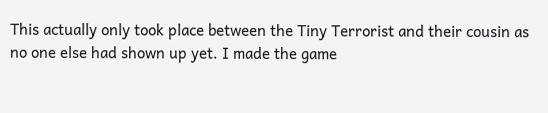This actually only took place between the Tiny Terrorist and their cousin as no one else had shown up yet. I made the game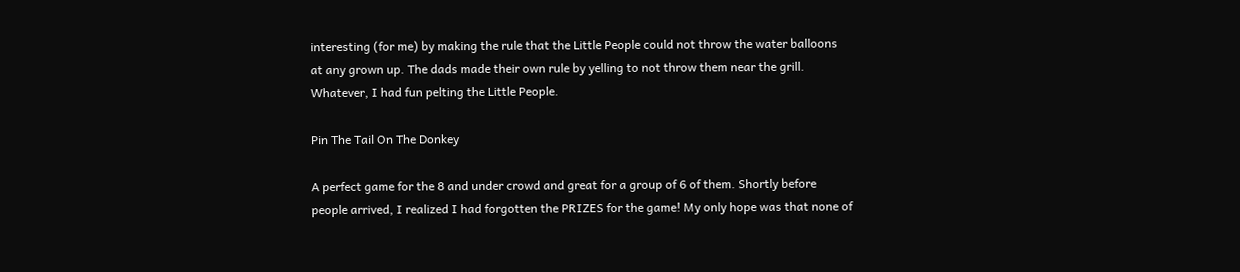interesting (for me) by making the rule that the Little People could not throw the water balloons at any grown up. The dads made their own rule by yelling to not throw them near the grill. Whatever, I had fun pelting the Little People.

Pin The Tail On The Donkey

A perfect game for the 8 and under crowd and great for a group of 6 of them. Shortly before people arrived, I realized I had forgotten the PRIZES for the game! My only hope was that none of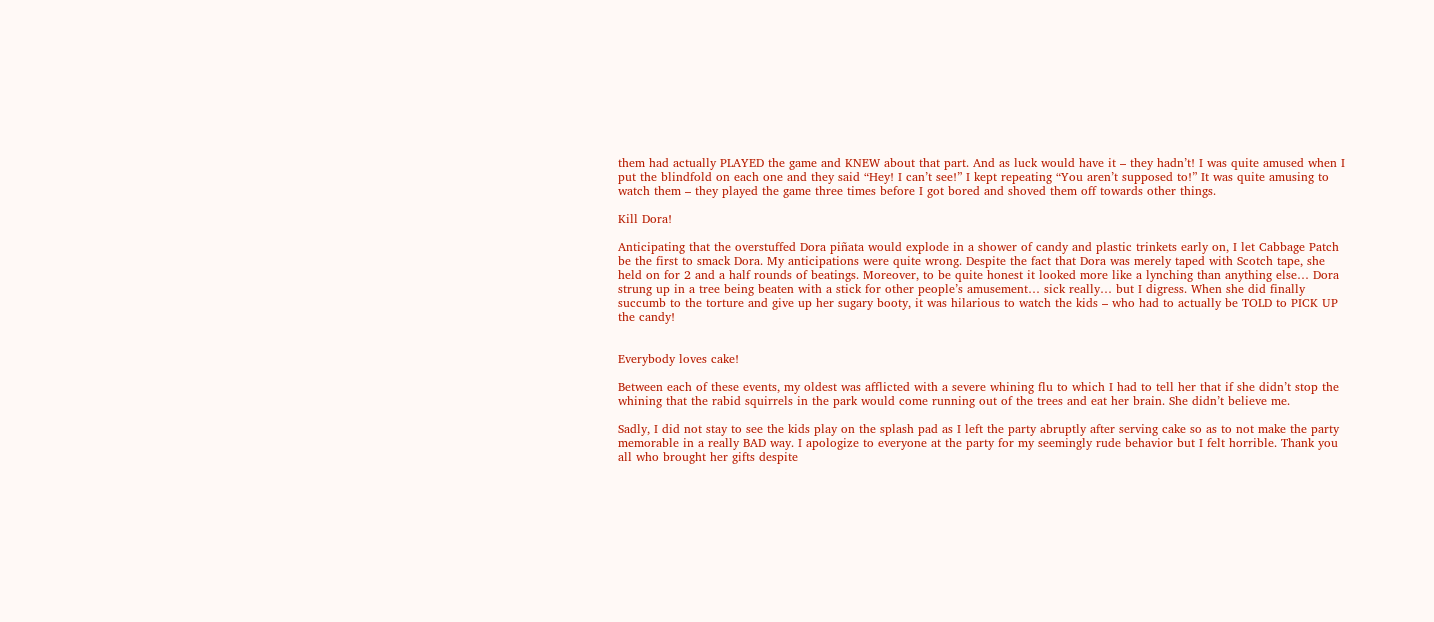them had actually PLAYED the game and KNEW about that part. And as luck would have it – they hadn’t! I was quite amused when I put the blindfold on each one and they said “Hey! I can’t see!” I kept repeating “You aren’t supposed to!” It was quite amusing to watch them – they played the game three times before I got bored and shoved them off towards other things.

Kill Dora!

Anticipating that the overstuffed Dora piñata would explode in a shower of candy and plastic trinkets early on, I let Cabbage Patch be the first to smack Dora. My anticipations were quite wrong. Despite the fact that Dora was merely taped with Scotch tape, she held on for 2 and a half rounds of beatings. Moreover, to be quite honest it looked more like a lynching than anything else… Dora strung up in a tree being beaten with a stick for other people’s amusement… sick really… but I digress. When she did finally succumb to the torture and give up her sugary booty, it was hilarious to watch the kids – who had to actually be TOLD to PICK UP the candy!


Everybody loves cake!

Between each of these events, my oldest was afflicted with a severe whining flu to which I had to tell her that if she didn’t stop the whining that the rabid squirrels in the park would come running out of the trees and eat her brain. She didn’t believe me.

Sadly, I did not stay to see the kids play on the splash pad as I left the party abruptly after serving cake so as to not make the party memorable in a really BAD way. I apologize to everyone at the party for my seemingly rude behavior but I felt horrible. Thank you all who brought her gifts despite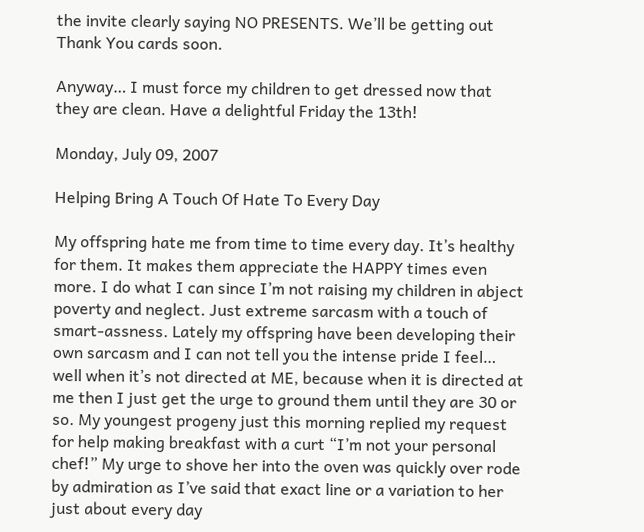the invite clearly saying NO PRESENTS. We’ll be getting out Thank You cards soon.

Anyway… I must force my children to get dressed now that they are clean. Have a delightful Friday the 13th!

Monday, July 09, 2007

Helping Bring A Touch Of Hate To Every Day

My offspring hate me from time to time every day. It’s healthy for them. It makes them appreciate the HAPPY times even more. I do what I can since I’m not raising my children in abject poverty and neglect. Just extreme sarcasm with a touch of smart-assness. Lately my offspring have been developing their own sarcasm and I can not tell you the intense pride I feel… well when it’s not directed at ME, because when it is directed at me then I just get the urge to ground them until they are 30 or so. My youngest progeny just this morning replied my request for help making breakfast with a curt “I’m not your personal chef!” My urge to shove her into the oven was quickly over rode by admiration as I’ve said that exact line or a variation to her just about every day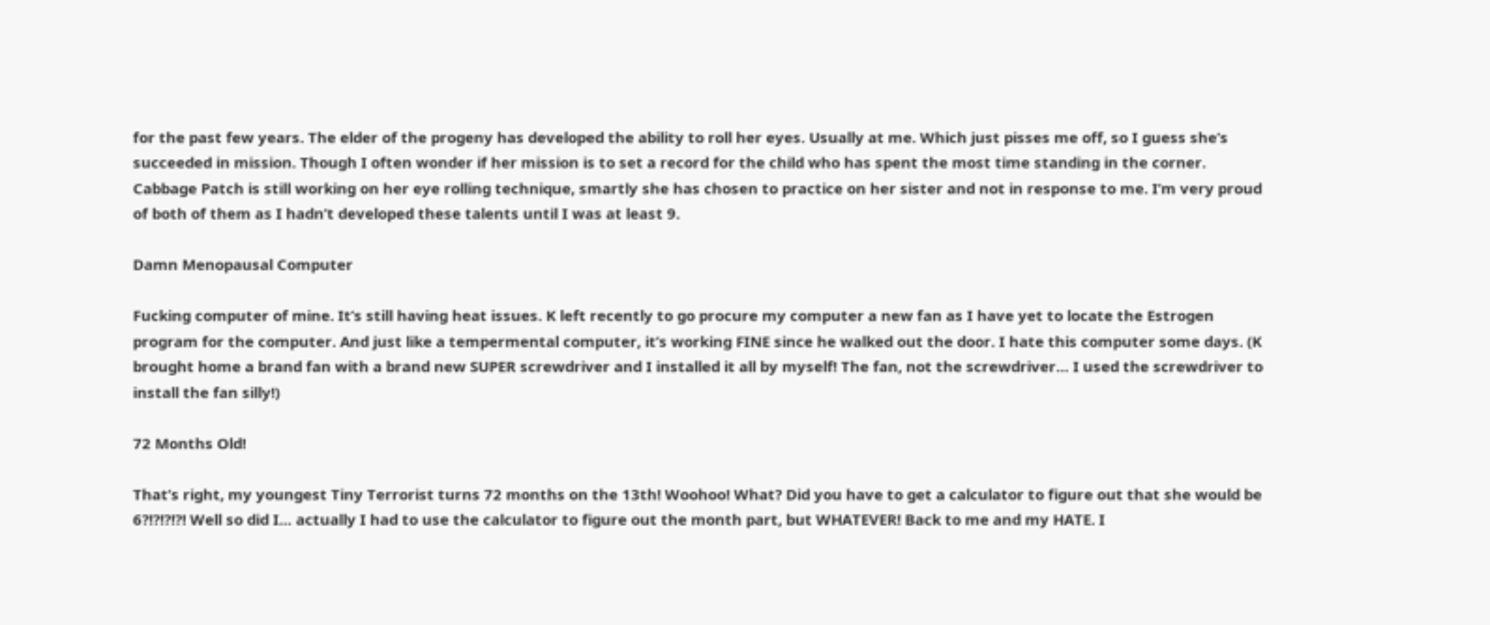for the past few years. The elder of the progeny has developed the ability to roll her eyes. Usually at me. Which just pisses me off, so I guess she’s succeeded in mission. Though I often wonder if her mission is to set a record for the child who has spent the most time standing in the corner. Cabbage Patch is still working on her eye rolling technique, smartly she has chosen to practice on her sister and not in response to me. I’m very proud of both of them as I hadn’t developed these talents until I was at least 9.

Damn Menopausal Computer

Fucking computer of mine. It’s still having heat issues. K left recently to go procure my computer a new fan as I have yet to locate the Estrogen program for the computer. And just like a tempermental computer, it’s working FINE since he walked out the door. I hate this computer some days. (K brought home a brand fan with a brand new SUPER screwdriver and I installed it all by myself! The fan, not the screwdriver… I used the screwdriver to install the fan silly!)

72 Months Old!

That’s right, my youngest Tiny Terrorist turns 72 months on the 13th! Woohoo! What? Did you have to get a calculator to figure out that she would be 6?!?!?!?! Well so did I… actually I had to use the calculator to figure out the month part, but WHATEVER! Back to me and my HATE. I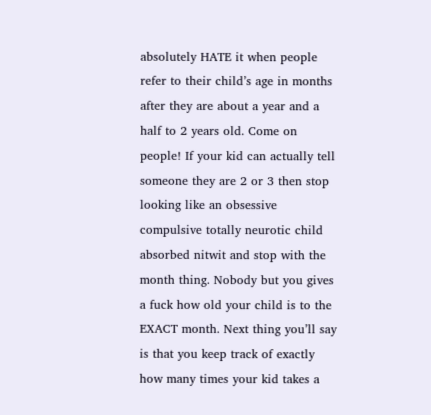absolutely HATE it when people refer to their child’s age in months after they are about a year and a half to 2 years old. Come on people! If your kid can actually tell someone they are 2 or 3 then stop looking like an obsessive compulsive totally neurotic child absorbed nitwit and stop with the month thing. Nobody but you gives a fuck how old your child is to the EXACT month. Next thing you’ll say is that you keep track of exactly how many times your kid takes a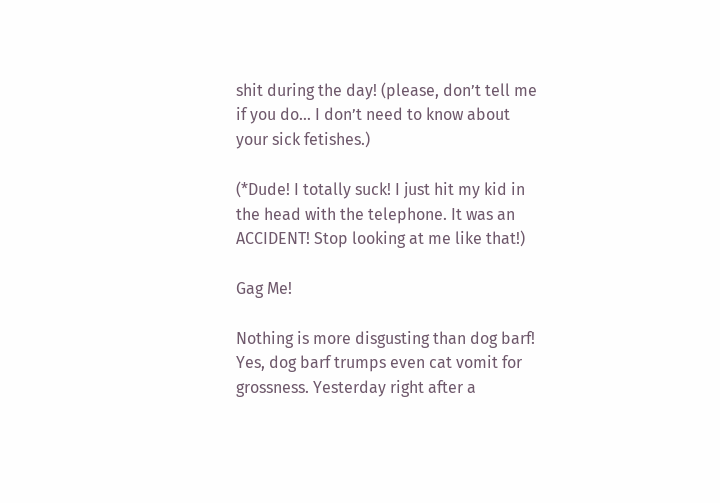shit during the day! (please, don’t tell me if you do… I don’t need to know about your sick fetishes.)

(*Dude! I totally suck! I just hit my kid in the head with the telephone. It was an ACCIDENT! Stop looking at me like that!)

Gag Me!

Nothing is more disgusting than dog barf! Yes, dog barf trumps even cat vomit for grossness. Yesterday right after a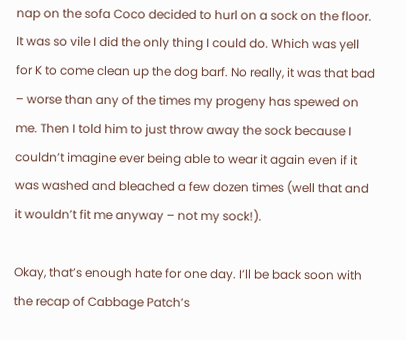nap on the sofa Coco decided to hurl on a sock on the floor. It was so vile I did the only thing I could do. Which was yell for K to come clean up the dog barf. No really, it was that bad – worse than any of the times my progeny has spewed on me. Then I told him to just throw away the sock because I couldn’t imagine ever being able to wear it again even if it was washed and bleached a few dozen times (well that and it wouldn’t fit me anyway – not my sock!).

Okay, that’s enough hate for one day. I’ll be back soon with the recap of Cabbage Patch’s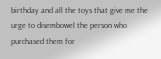birthday and all the toys that give me the urge to disembowel the person who purchased them for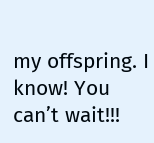my offspring. I know! You can’t wait!!!